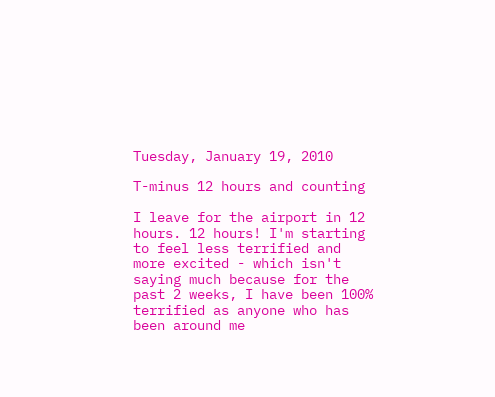Tuesday, January 19, 2010

T-minus 12 hours and counting

I leave for the airport in 12 hours. 12 hours! I'm starting to feel less terrified and more excited - which isn't saying much because for the past 2 weeks, I have been 100% terrified as anyone who has been around me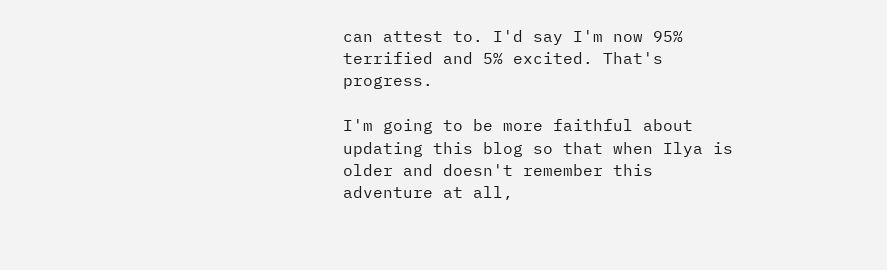can attest to. I'd say I'm now 95% terrified and 5% excited. That's progress.

I'm going to be more faithful about updating this blog so that when Ilya is older and doesn't remember this adventure at all,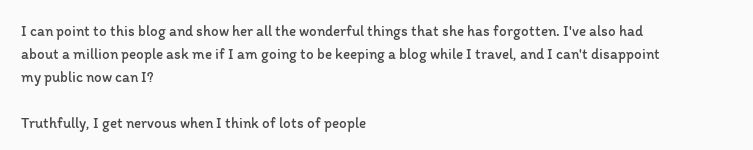I can point to this blog and show her all the wonderful things that she has forgotten. I've also had about a million people ask me if I am going to be keeping a blog while I travel, and I can't disappoint my public now can I?

Truthfully, I get nervous when I think of lots of people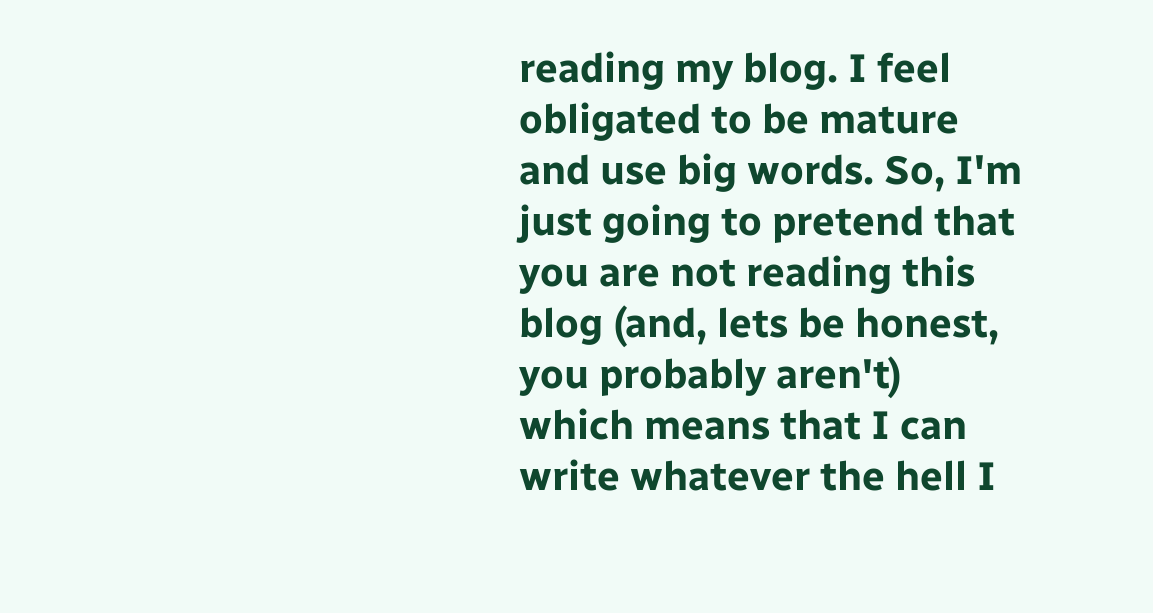reading my blog. I feel obligated to be mature and use big words. So, I'm just going to pretend that you are not reading this blog (and, lets be honest, you probably aren't) which means that I can write whatever the hell I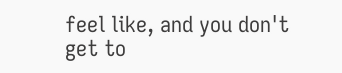feel like, and you don't get to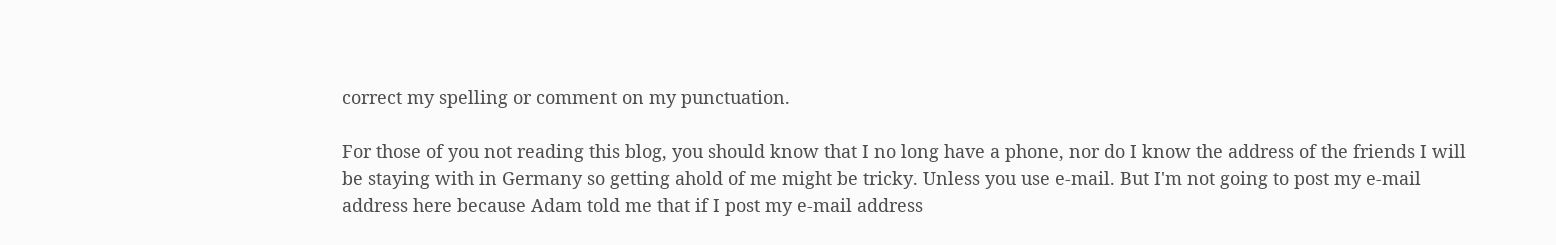correct my spelling or comment on my punctuation.

For those of you not reading this blog, you should know that I no long have a phone, nor do I know the address of the friends I will be staying with in Germany so getting ahold of me might be tricky. Unless you use e-mail. But I'm not going to post my e-mail address here because Adam told me that if I post my e-mail address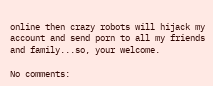online then crazy robots will hijack my account and send porn to all my friends and family...so, your welcome.

No comments: